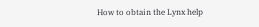How to obtain the Lynx help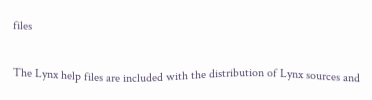files

The Lynx help files are included with the distribution of Lynx sources and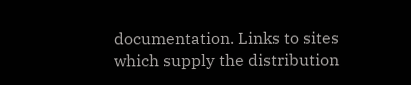documentation. Links to sites which supply the distribution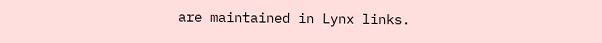are maintained in Lynx links.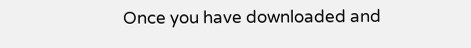Once you have downloaded and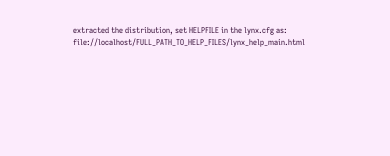extracted the distribution, set HELPFILE in the lynx.cfg as: file://localhost/FULL_PATH_TO_HELP_FILES/lynx_help_main.html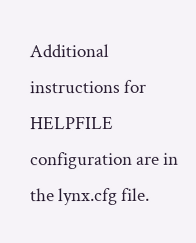Additional instructions for HELPFILE configuration are in the lynx.cfg file.